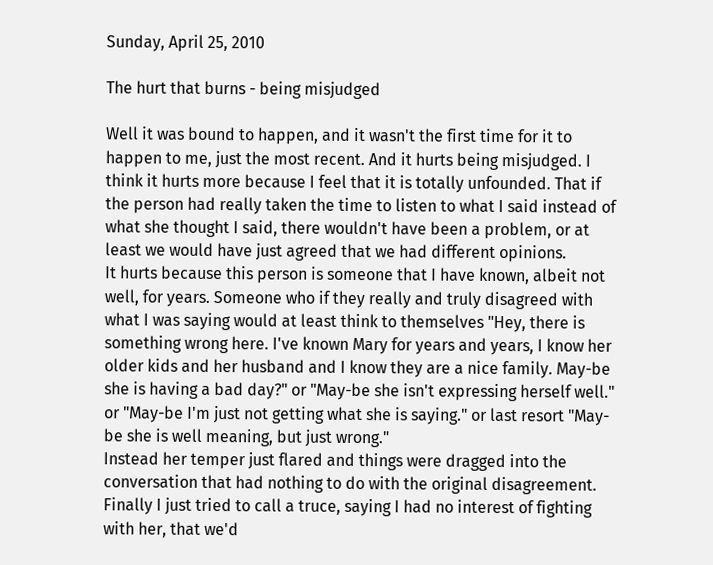Sunday, April 25, 2010

The hurt that burns - being misjudged

Well it was bound to happen, and it wasn't the first time for it to happen to me, just the most recent. And it hurts being misjudged. I think it hurts more because I feel that it is totally unfounded. That if the person had really taken the time to listen to what I said instead of what she thought I said, there wouldn't have been a problem, or at least we would have just agreed that we had different opinions.
It hurts because this person is someone that I have known, albeit not well, for years. Someone who if they really and truly disagreed with what I was saying would at least think to themselves "Hey, there is something wrong here. I've known Mary for years and years, I know her older kids and her husband and I know they are a nice family. May-be she is having a bad day?" or "May-be she isn't expressing herself well." or "May-be I'm just not getting what she is saying." or last resort "May-be she is well meaning, but just wrong."
Instead her temper just flared and things were dragged into the conversation that had nothing to do with the original disagreement. Finally I just tried to call a truce, saying I had no interest of fighting with her, that we'd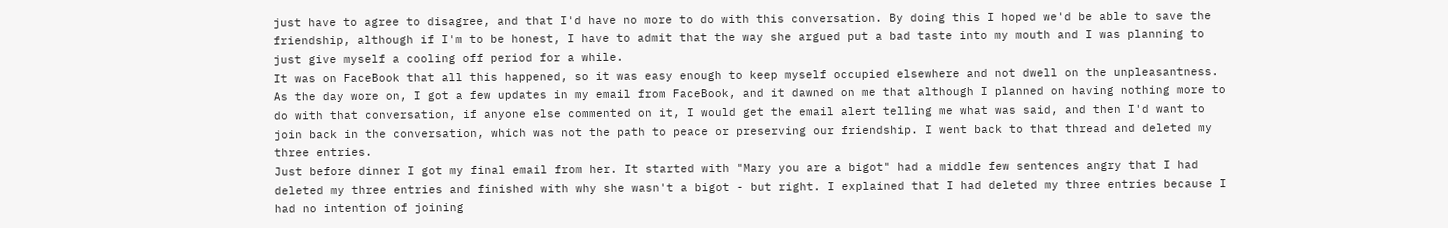just have to agree to disagree, and that I'd have no more to do with this conversation. By doing this I hoped we'd be able to save the friendship, although if I'm to be honest, I have to admit that the way she argued put a bad taste into my mouth and I was planning to just give myself a cooling off period for a while.
It was on FaceBook that all this happened, so it was easy enough to keep myself occupied elsewhere and not dwell on the unpleasantness. As the day wore on, I got a few updates in my email from FaceBook, and it dawned on me that although I planned on having nothing more to do with that conversation, if anyone else commented on it, I would get the email alert telling me what was said, and then I'd want to join back in the conversation, which was not the path to peace or preserving our friendship. I went back to that thread and deleted my three entries.
Just before dinner I got my final email from her. It started with "Mary you are a bigot" had a middle few sentences angry that I had deleted my three entries and finished with why she wasn't a bigot - but right. I explained that I had deleted my three entries because I had no intention of joining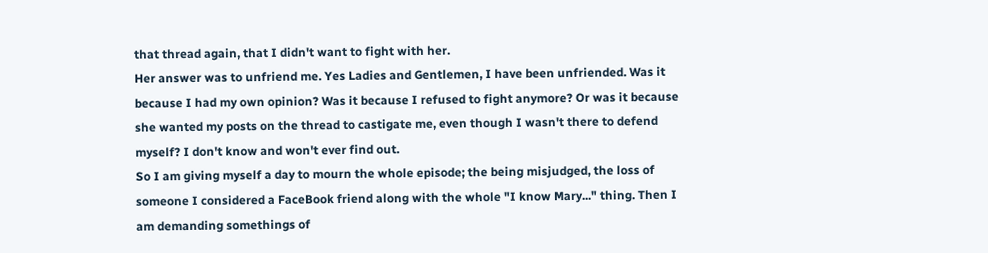that thread again, that I didn't want to fight with her.
Her answer was to unfriend me. Yes Ladies and Gentlemen, I have been unfriended. Was it because I had my own opinion? Was it because I refused to fight anymore? Or was it because she wanted my posts on the thread to castigate me, even though I wasn't there to defend myself? I don't know and won't ever find out.
So I am giving myself a day to mourn the whole episode; the being misjudged, the loss of someone I considered a FaceBook friend along with the whole "I know Mary..." thing. Then I am demanding somethings of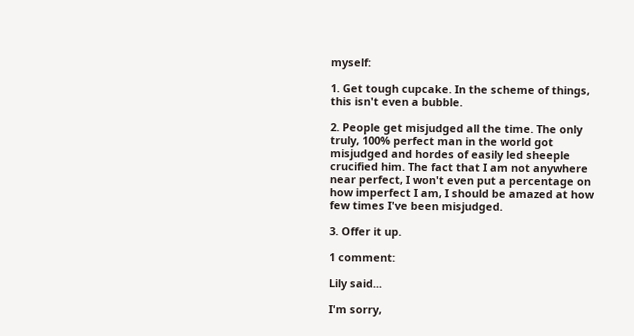myself:

1. Get tough cupcake. In the scheme of things, this isn't even a bubble.

2. People get misjudged all the time. The only truly, 100% perfect man in the world got misjudged and hordes of easily led sheeple crucified him. The fact that I am not anywhere near perfect, I won't even put a percentage on how imperfect I am, I should be amazed at how few times I've been misjudged.

3. Offer it up.

1 comment:

Lily said...

I'm sorry,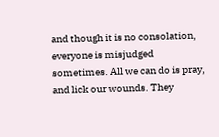and though it is no consolation, everyone is misjudged sometimes. All we can do is pray, and lick our wounds. They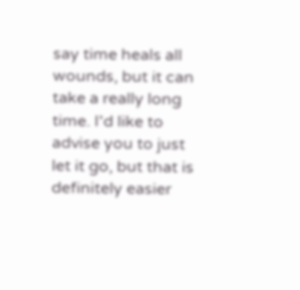say time heals all wounds, but it can take a really long time. I'd like to advise you to just let it go, but that is definitely easier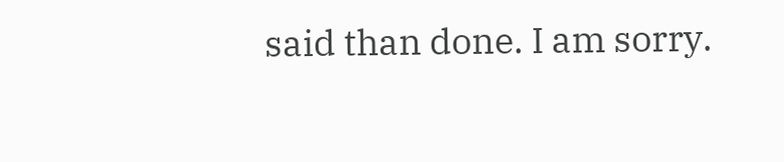said than done. I am sorry.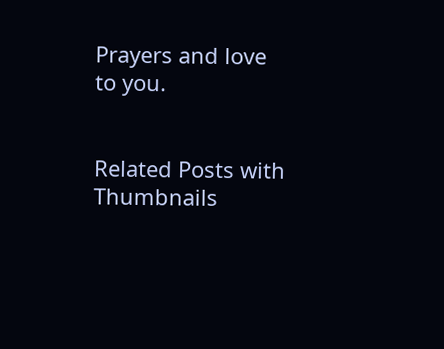Prayers and love to you.


Related Posts with Thumbnails